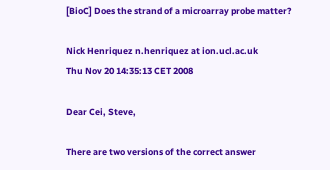[BioC] Does the strand of a microarray probe matter?

Nick Henriquez n.henriquez at ion.ucl.ac.uk
Thu Nov 20 14:35:13 CET 2008

Dear Cei, Steve,

There are two versions of the correct answer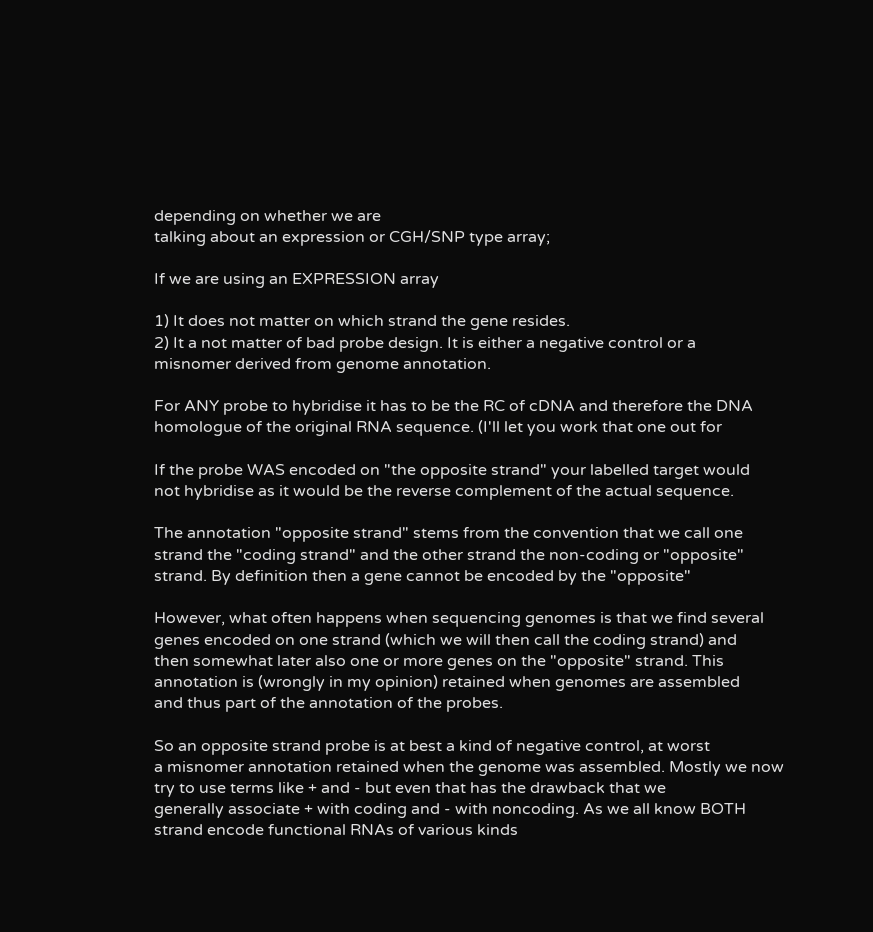depending on whether we are
talking about an expression or CGH/SNP type array;

If we are using an EXPRESSION array

1) It does not matter on which strand the gene resides.
2) It a not matter of bad probe design. It is either a negative control or a
misnomer derived from genome annotation.

For ANY probe to hybridise it has to be the RC of cDNA and therefore the DNA
homologue of the original RNA sequence. (I'll let you work that one out for

If the probe WAS encoded on "the opposite strand" your labelled target would
not hybridise as it would be the reverse complement of the actual sequence.

The annotation "opposite strand" stems from the convention that we call one
strand the "coding strand" and the other strand the non-coding or "opposite"
strand. By definition then a gene cannot be encoded by the "opposite"

However, what often happens when sequencing genomes is that we find several
genes encoded on one strand (which we will then call the coding strand) and
then somewhat later also one or more genes on the "opposite" strand. This
annotation is (wrongly in my opinion) retained when genomes are assembled
and thus part of the annotation of the probes.

So an opposite strand probe is at best a kind of negative control, at worst
a misnomer annotation retained when the genome was assembled. Mostly we now
try to use terms like + and - but even that has the drawback that we
generally associate + with coding and - with noncoding. As we all know BOTH
strand encode functional RNAs of various kinds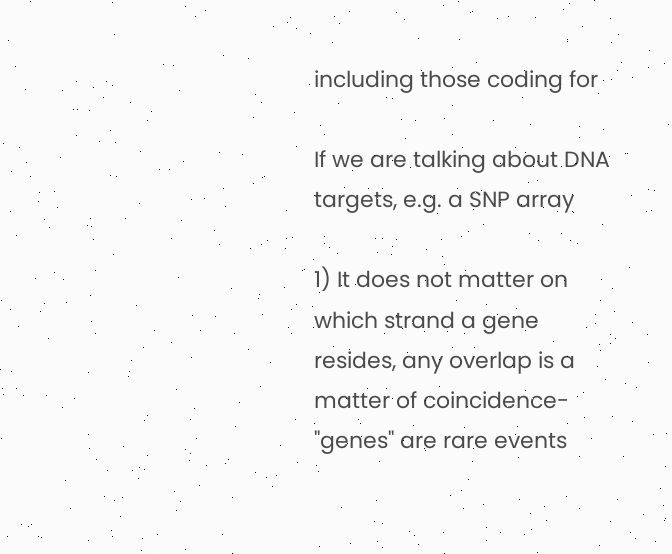including those coding for

If we are talking about DNA targets, e.g. a SNP array

1) It does not matter on which strand a gene resides, any overlap is a
matter of coincidence- "genes" are rare events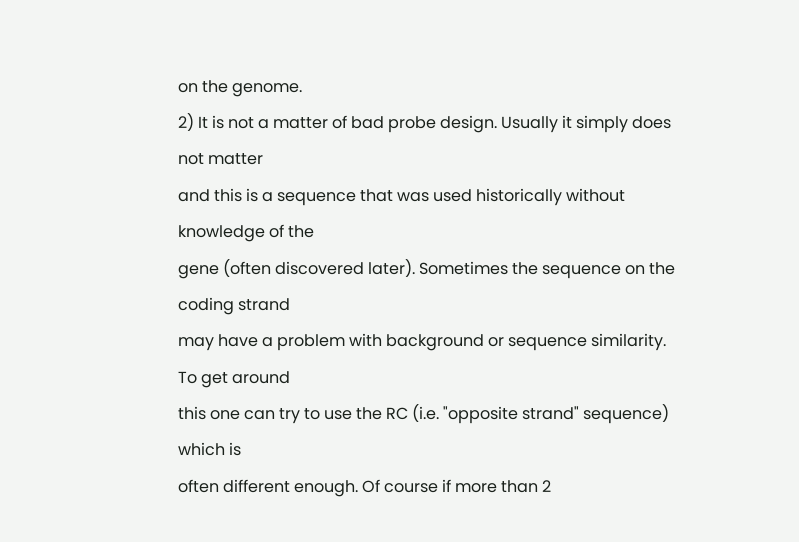on the genome.
2) It is not a matter of bad probe design. Usually it simply does not matter
and this is a sequence that was used historically without knowledge of the
gene (often discovered later). Sometimes the sequence on the coding strand
may have a problem with background or sequence similarity. To get around
this one can try to use the RC (i.e. "opposite strand" sequence) which is
often different enough. Of course if more than 2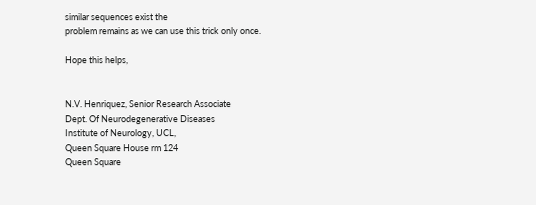similar sequences exist the
problem remains as we can use this trick only once.

Hope this helps,


N.V. Henriquez, Senior Research Associate
Dept. Of Neurodegenerative Diseases
Institute of Neurology, UCL,
Queen Square House rm 124
Queen Square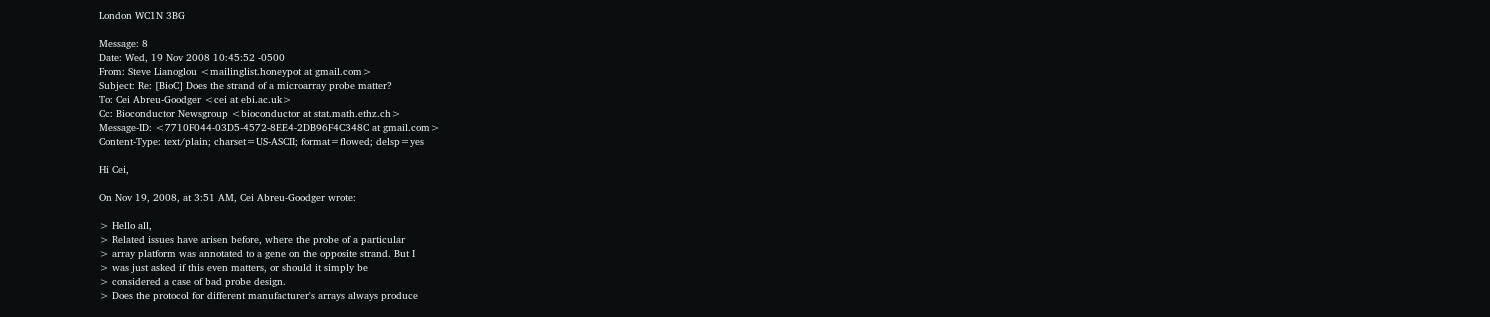London WC1N 3BG

Message: 8
Date: Wed, 19 Nov 2008 10:45:52 -0500
From: Steve Lianoglou <mailinglist.honeypot at gmail.com>
Subject: Re: [BioC] Does the strand of a microarray probe matter?
To: Cei Abreu-Goodger <cei at ebi.ac.uk>
Cc: Bioconductor Newsgroup <bioconductor at stat.math.ethz.ch>
Message-ID: <7710F044-03D5-4572-8EE4-2DB96F4C348C at gmail.com>
Content-Type: text/plain; charset=US-ASCII; format=flowed; delsp=yes

Hi Cei,

On Nov 19, 2008, at 3:51 AM, Cei Abreu-Goodger wrote:

> Hello all,
> Related issues have arisen before, where the probe of a particular
> array platform was annotated to a gene on the opposite strand. But I
> was just asked if this even matters, or should it simply be
> considered a case of bad probe design.
> Does the protocol for different manufacturer's arrays always produce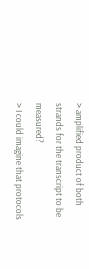> amplified product of both strands for the transcript to be measured?
> I could imagine that protocols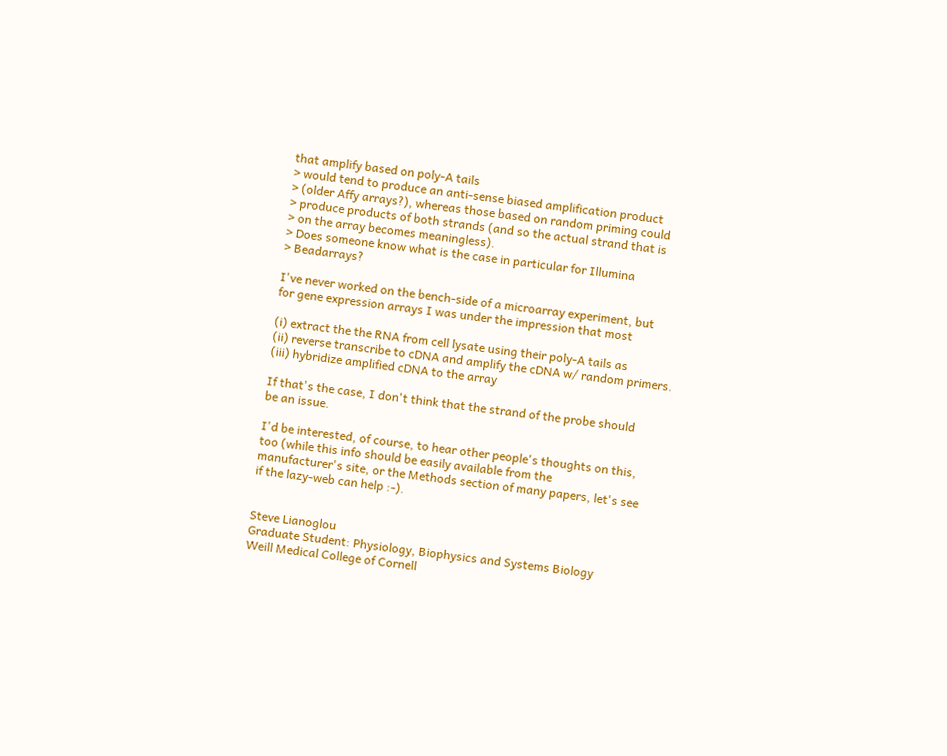that amplify based on poly-A tails
> would tend to produce an anti-sense biased amplification product
> (older Affy arrays?), whereas those based on random priming could
> produce products of both strands (and so the actual strand that is
> on the array becomes meaningless).
> Does someone know what is the case in particular for Illumina
> Beadarrays?

I've never worked on the bench-side of a microarray experiment, but
for gene expression arrays I was under the impression that most

(i) extract the the RNA from cell lysate using their poly-A tails as
(ii) reverse transcribe to cDNA and amplify the cDNA w/ random primers.
(iii) hybridize amplified cDNA to the array

If that's the case, I don't think that the strand of the probe should
be an issue.

I'd be interested, of course, to hear other people's thoughts on this,
too (while this info should be easily available from the
manufacturer's site, or the Methods section of many papers, let's see
if the lazy-web can help :-).


Steve Lianoglou
Graduate Student: Physiology, Biophysics and Systems Biology
Weill Medical College of Cornell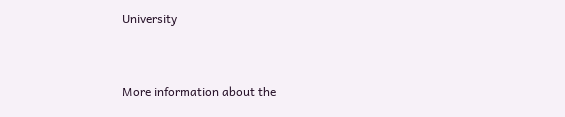University


More information about the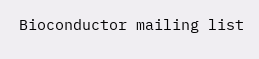Bioconductor mailing list